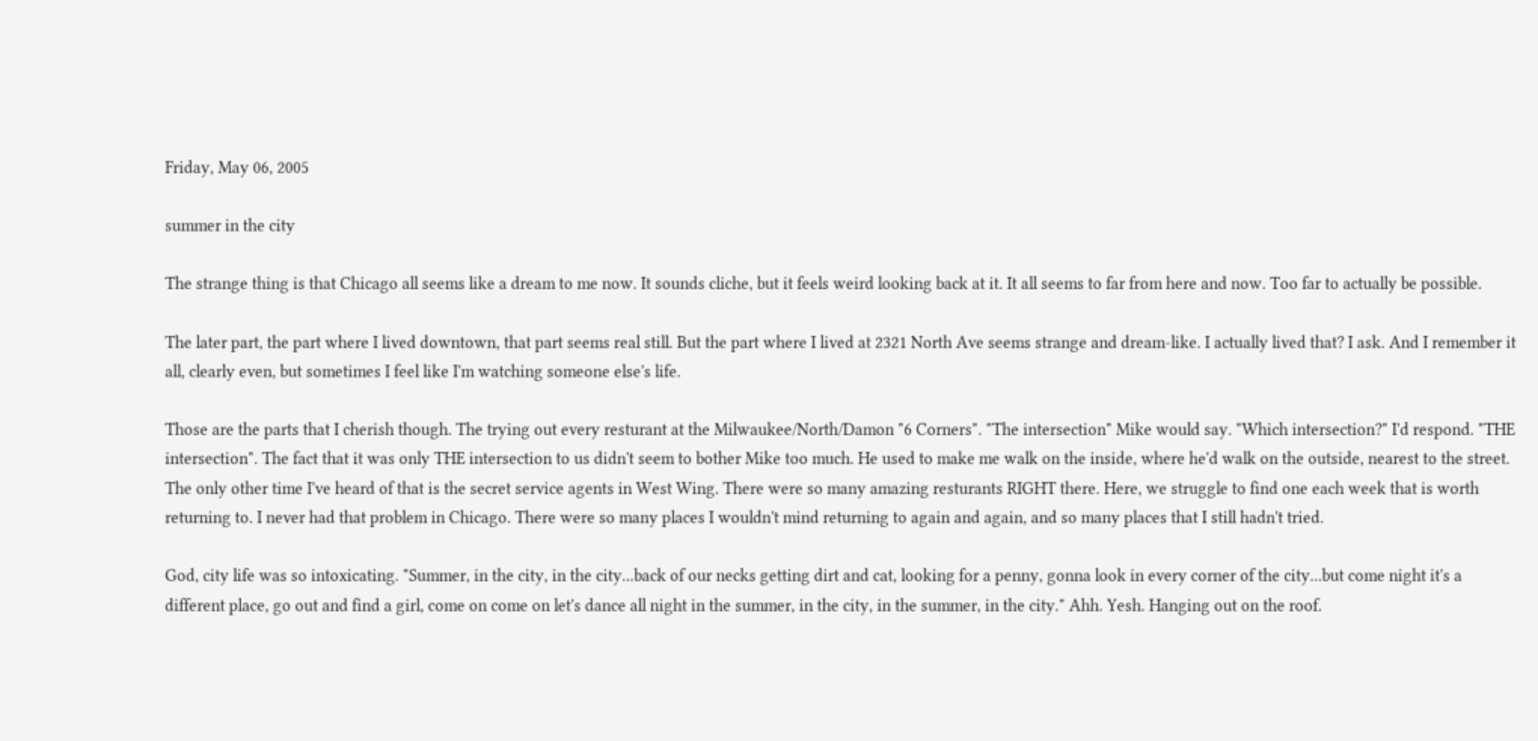Friday, May 06, 2005

summer in the city

The strange thing is that Chicago all seems like a dream to me now. It sounds cliche, but it feels weird looking back at it. It all seems to far from here and now. Too far to actually be possible.

The later part, the part where I lived downtown, that part seems real still. But the part where I lived at 2321 North Ave seems strange and dream-like. I actually lived that? I ask. And I remember it all, clearly even, but sometimes I feel like I'm watching someone else's life.

Those are the parts that I cherish though. The trying out every resturant at the Milwaukee/North/Damon "6 Corners". "The intersection" Mike would say. "Which intersection?" I'd respond. "THE intersection". The fact that it was only THE intersection to us didn't seem to bother Mike too much. He used to make me walk on the inside, where he'd walk on the outside, nearest to the street. The only other time I've heard of that is the secret service agents in West Wing. There were so many amazing resturants RIGHT there. Here, we struggle to find one each week that is worth returning to. I never had that problem in Chicago. There were so many places I wouldn't mind returning to again and again, and so many places that I still hadn't tried.

God, city life was so intoxicating. "Summer, in the city, in the city...back of our necks getting dirt and cat, looking for a penny, gonna look in every corner of the city...but come night it's a different place, go out and find a girl, come on come on let's dance all night in the summer, in the city, in the summer, in the city." Ahh. Yesh. Hanging out on the roof.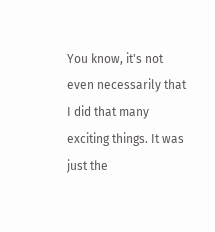You know, it's not even necessarily that I did that many exciting things. It was just the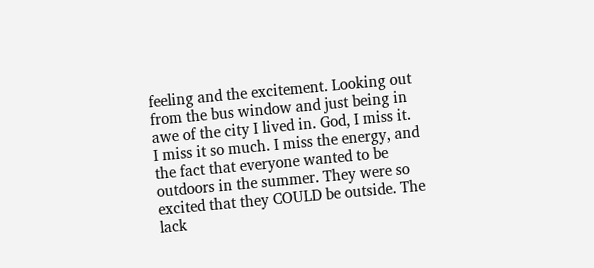feeling and the excitement. Looking out from the bus window and just being in awe of the city I lived in. God, I miss it. I miss it so much. I miss the energy, and the fact that everyone wanted to be outdoors in the summer. They were so excited that they COULD be outside. The lack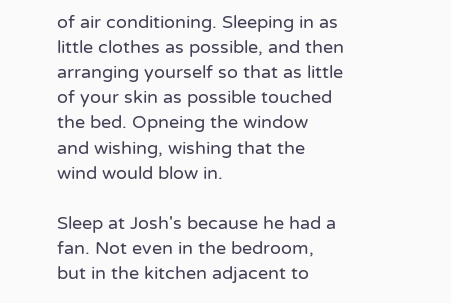of air conditioning. Sleeping in as little clothes as possible, and then arranging yourself so that as little of your skin as possible touched the bed. Opneing the window and wishing, wishing that the wind would blow in.

Sleep at Josh's because he had a fan. Not even in the bedroom, but in the kitchen adjacent to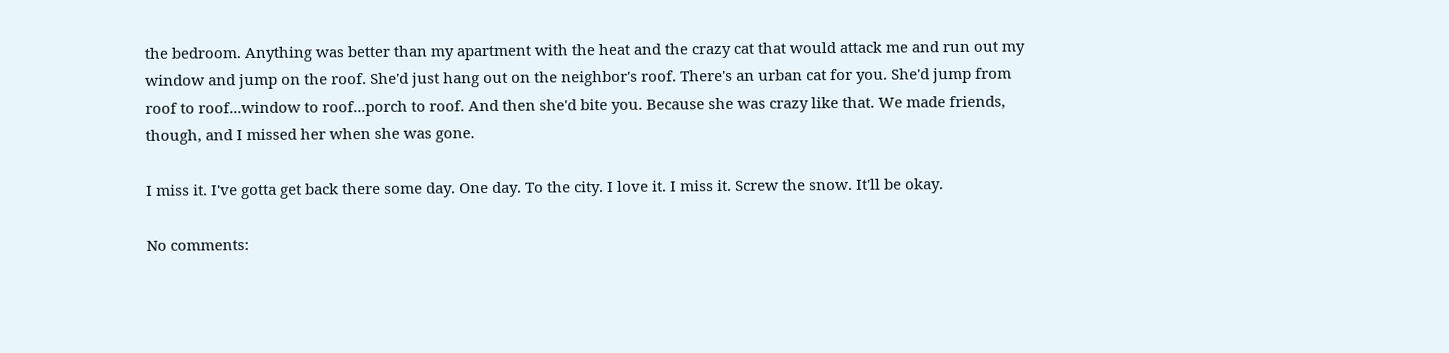the bedroom. Anything was better than my apartment with the heat and the crazy cat that would attack me and run out my window and jump on the roof. She'd just hang out on the neighbor's roof. There's an urban cat for you. She'd jump from roof to roof...window to roof...porch to roof. And then she'd bite you. Because she was crazy like that. We made friends, though, and I missed her when she was gone.

I miss it. I've gotta get back there some day. One day. To the city. I love it. I miss it. Screw the snow. It'll be okay.

No comments: